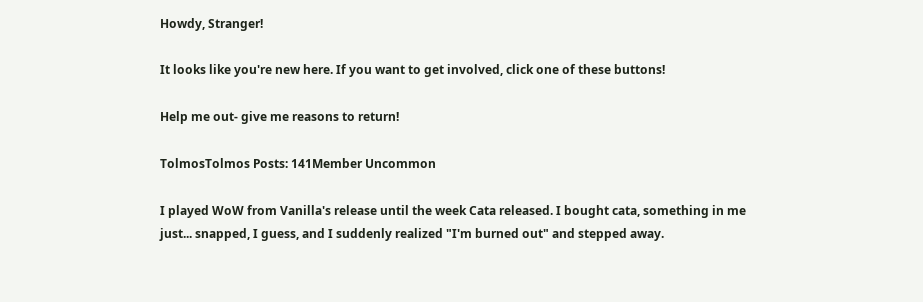Howdy, Stranger!

It looks like you're new here. If you want to get involved, click one of these buttons!

Help me out- give me reasons to return!

TolmosTolmos Posts: 141Member Uncommon

I played WoW from Vanilla's release until the week Cata released. I bought cata, something in me just... snapped, I guess, and I suddenly realized "I'm burned out" and stepped away.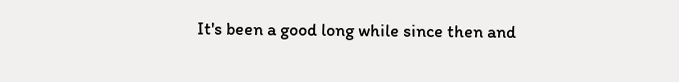It's been a good long while since then and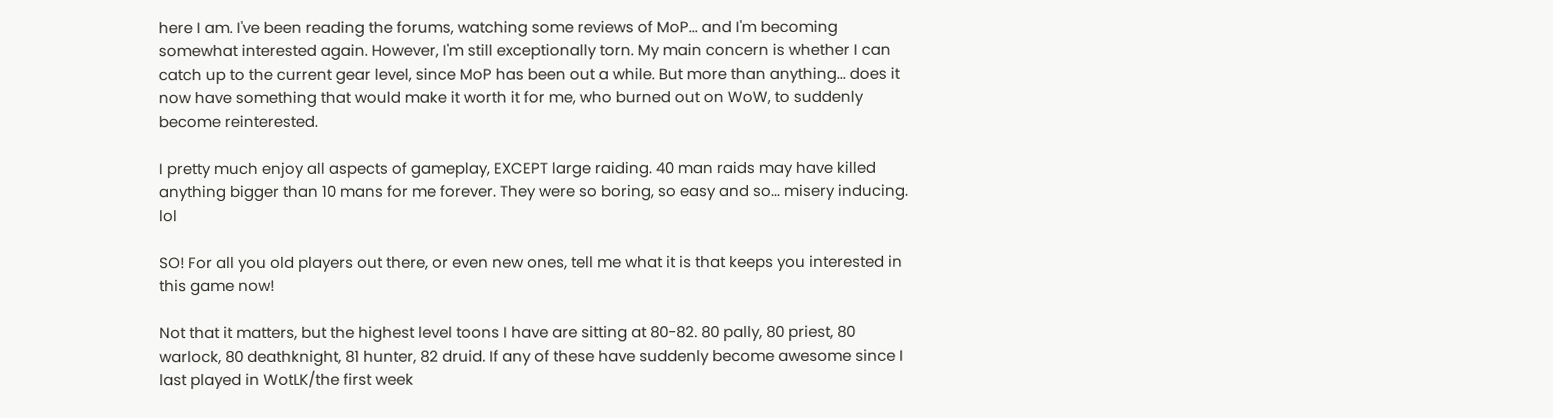here I am. I've been reading the forums, watching some reviews of MoP... and I'm becoming somewhat interested again. However, I'm still exceptionally torn. My main concern is whether I can catch up to the current gear level, since MoP has been out a while. But more than anything... does it now have something that would make it worth it for me, who burned out on WoW, to suddenly become reinterested.

I pretty much enjoy all aspects of gameplay, EXCEPT large raiding. 40 man raids may have killed anything bigger than 10 mans for me forever. They were so boring, so easy and so... misery inducing. lol

SO! For all you old players out there, or even new ones, tell me what it is that keeps you interested in this game now!

Not that it matters, but the highest level toons I have are sitting at 80-82. 80 pally, 80 priest, 80 warlock, 80 deathknight, 81 hunter, 82 druid. If any of these have suddenly become awesome since I last played in WotLK/the first week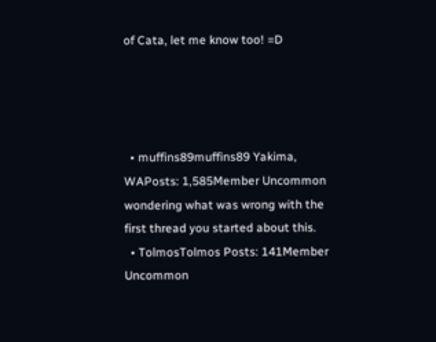of Cata, let me know too! =D




  • muffins89muffins89 Yakima, WAPosts: 1,585Member Uncommon wondering what was wrong with the first thread you started about this.
  • TolmosTolmos Posts: 141Member Uncommon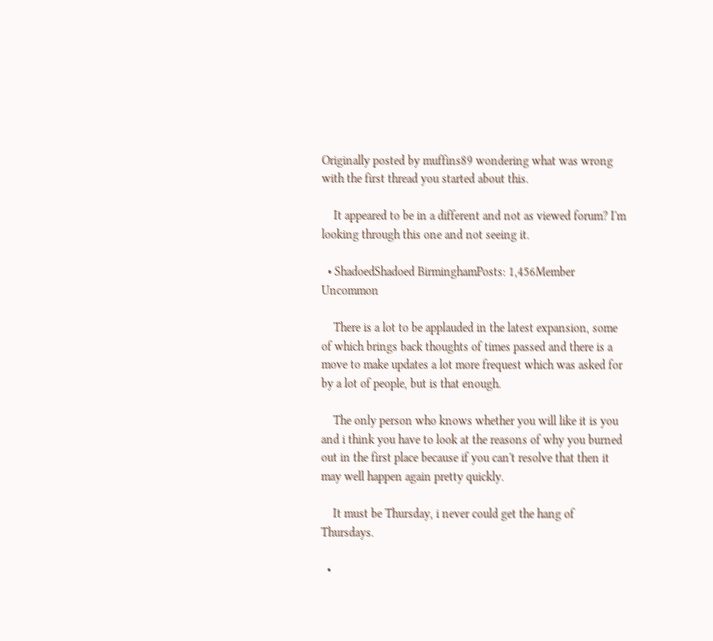Originally posted by muffins89 wondering what was wrong with the first thread you started about this.

    It appeared to be in a different and not as viewed forum? I'm looking through this one and not seeing it.

  • ShadoedShadoed BirminghamPosts: 1,456Member Uncommon

    There is a lot to be applauded in the latest expansion, some of which brings back thoughts of times passed and there is a move to make updates a lot more frequest which was asked for by a lot of people, but is that enough.

    The only person who knows whether you will like it is you and i think you have to look at the reasons of why you burned out in the first place because if you can't resolve that then it may well happen again pretty quickly.

    It must be Thursday, i never could get the hang of Thursdays.

  •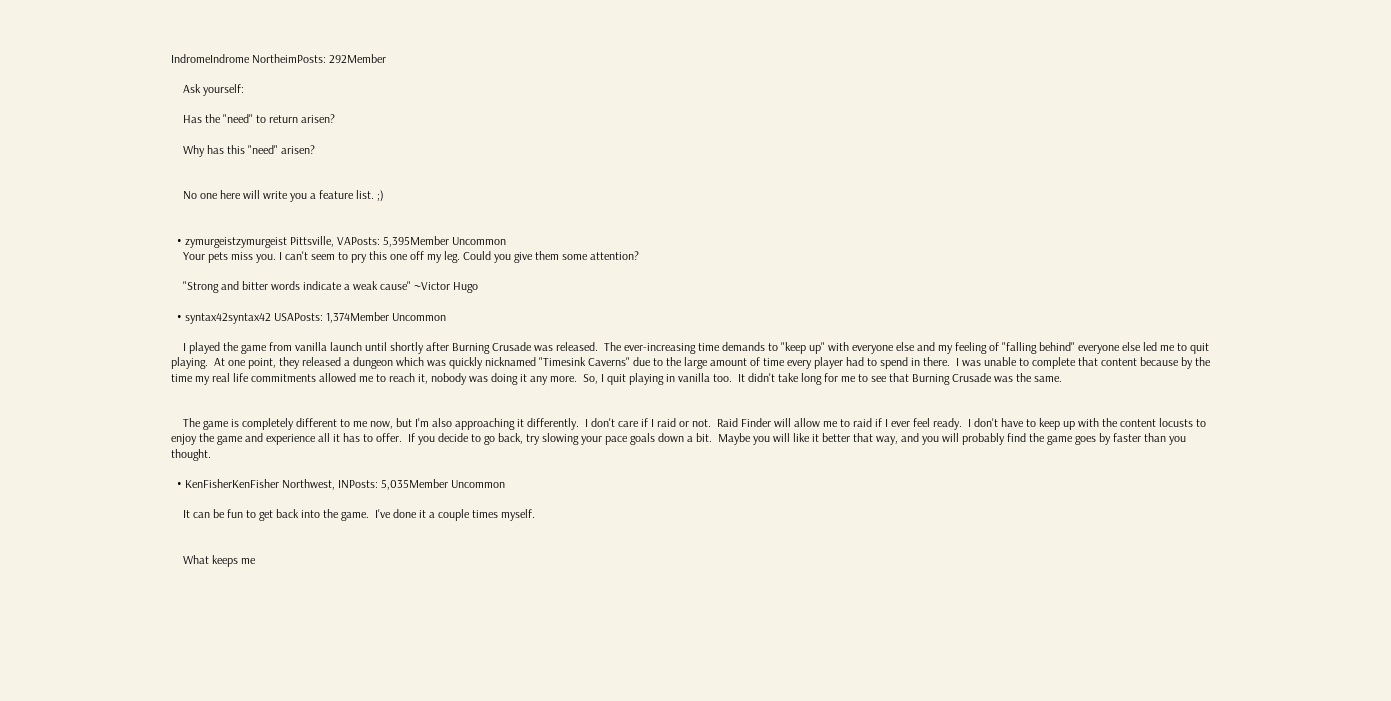IndromeIndrome NortheimPosts: 292Member

    Ask yourself:

    Has the "need" to return arisen?

    Why has this "need" arisen?


    No one here will write you a feature list. ;)


  • zymurgeistzymurgeist Pittsville, VAPosts: 5,395Member Uncommon
    Your pets miss you. I can't seem to pry this one off my leg. Could you give them some attention?

    "Strong and bitter words indicate a weak cause" ~Victor Hugo

  • syntax42syntax42 USAPosts: 1,374Member Uncommon

    I played the game from vanilla launch until shortly after Burning Crusade was released.  The ever-increasing time demands to "keep up" with everyone else and my feeling of "falling behind" everyone else led me to quit playing.  At one point, they released a dungeon which was quickly nicknamed "Timesink Caverns" due to the large amount of time every player had to spend in there.  I was unable to complete that content because by the time my real life commitments allowed me to reach it, nobody was doing it any more.  So, I quit playing in vanilla too.  It didn't take long for me to see that Burning Crusade was the same.


    The game is completely different to me now, but I'm also approaching it differently.  I don't care if I raid or not.  Raid Finder will allow me to raid if I ever feel ready.  I don't have to keep up with the content locusts to enjoy the game and experience all it has to offer.  If you decide to go back, try slowing your pace goals down a bit.  Maybe you will like it better that way, and you will probably find the game goes by faster than you thought.

  • KenFisherKenFisher Northwest, INPosts: 5,035Member Uncommon

    It can be fun to get back into the game.  I've done it a couple times myself.


    What keeps me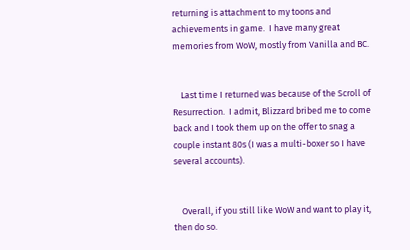returning is attachment to my toons and achievements in game.  I have many great memories from WoW, mostly from Vanilla and BC.


    Last time I returned was because of the Scroll of Resurrection.  I admit, Blizzard bribed me to come back and I took them up on the offer to snag a couple instant 80s (I was a multi-boxer so I have several accounts).


    Overall, if you still like WoW and want to play it, then do so.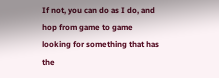If not, you can do as I do, and hop from game to game looking for something that has the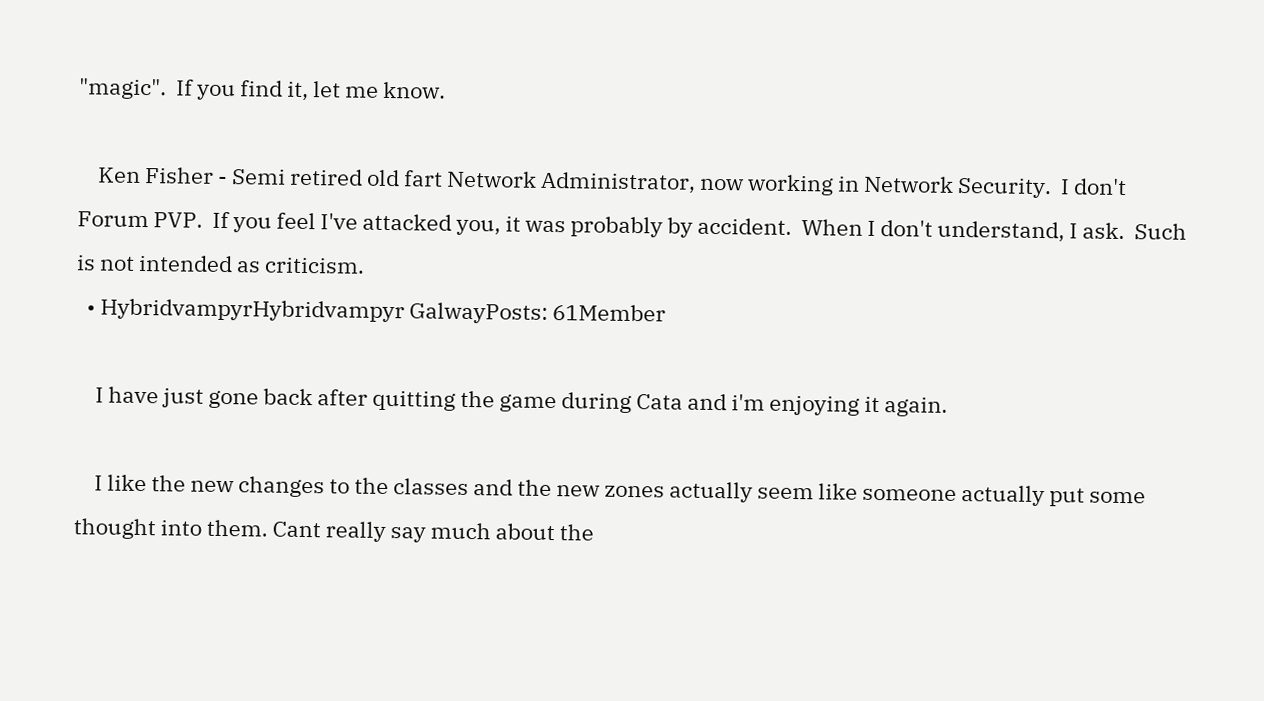"magic".  If you find it, let me know.

    Ken Fisher - Semi retired old fart Network Administrator, now working in Network Security.  I don't Forum PVP.  If you feel I've attacked you, it was probably by accident.  When I don't understand, I ask.  Such is not intended as criticism.
  • HybridvampyrHybridvampyr GalwayPosts: 61Member

    I have just gone back after quitting the game during Cata and i'm enjoying it again.

    I like the new changes to the classes and the new zones actually seem like someone actually put some thought into them. Cant really say much about the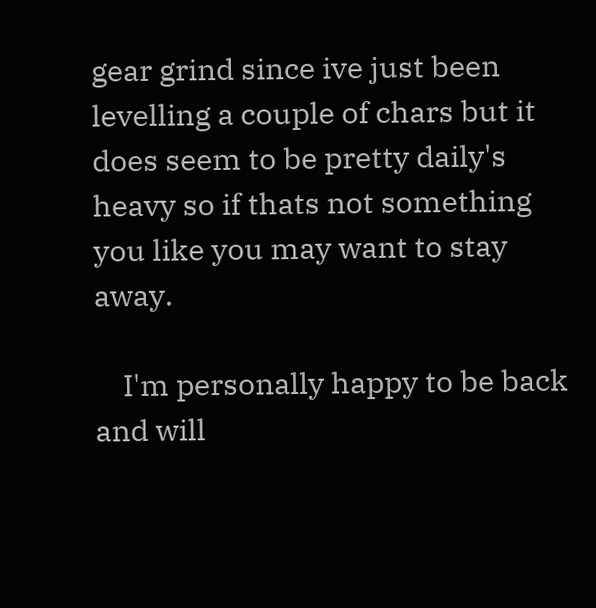gear grind since ive just been levelling a couple of chars but it does seem to be pretty daily's heavy so if thats not something you like you may want to stay away.

    I'm personally happy to be back and will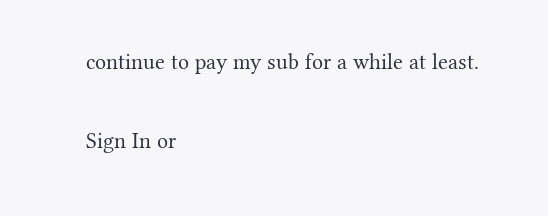continue to pay my sub for a while at least.

Sign In or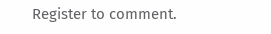Register to comment.